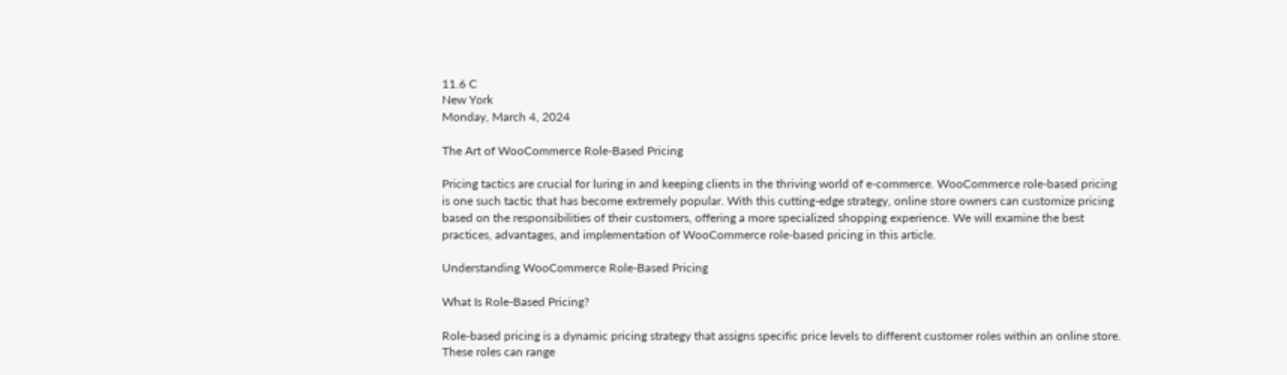11.6 C
New York
Monday, March 4, 2024

The Art of WooCommerce Role-Based Pricing

Pricing tactics are crucial for luring in and keeping clients in the thriving world of e-commerce. WooCommerce role-based pricing is one such tactic that has become extremely popular. With this cutting-edge strategy, online store owners can customize pricing based on the responsibilities of their customers, offering a more specialized shopping experience. We will examine the best practices, advantages, and implementation of WooCommerce role-based pricing in this article.

Understanding WooCommerce Role-Based Pricing

What Is Role-Based Pricing?

Role-based pricing is a dynamic pricing strategy that assigns specific price levels to different customer roles within an online store. These roles can range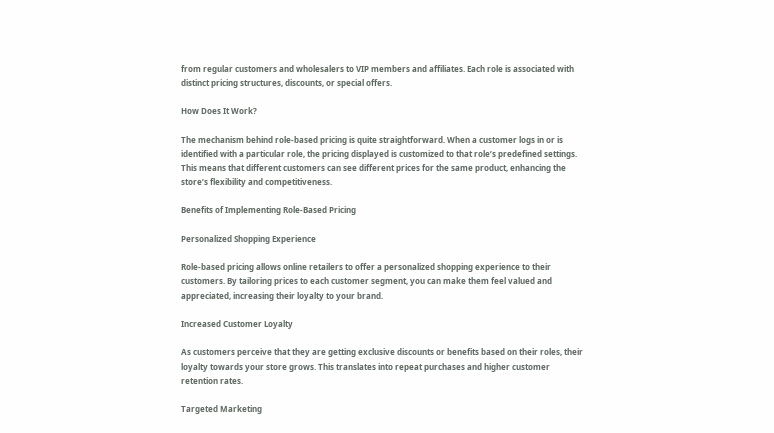from regular customers and wholesalers to VIP members and affiliates. Each role is associated with distinct pricing structures, discounts, or special offers.

How Does It Work?

The mechanism behind role-based pricing is quite straightforward. When a customer logs in or is identified with a particular role, the pricing displayed is customized to that role’s predefined settings. This means that different customers can see different prices for the same product, enhancing the store’s flexibility and competitiveness.

Benefits of Implementing Role-Based Pricing

Personalized Shopping Experience

Role-based pricing allows online retailers to offer a personalized shopping experience to their customers. By tailoring prices to each customer segment, you can make them feel valued and appreciated, increasing their loyalty to your brand.

Increased Customer Loyalty

As customers perceive that they are getting exclusive discounts or benefits based on their roles, their loyalty towards your store grows. This translates into repeat purchases and higher customer retention rates.

Targeted Marketing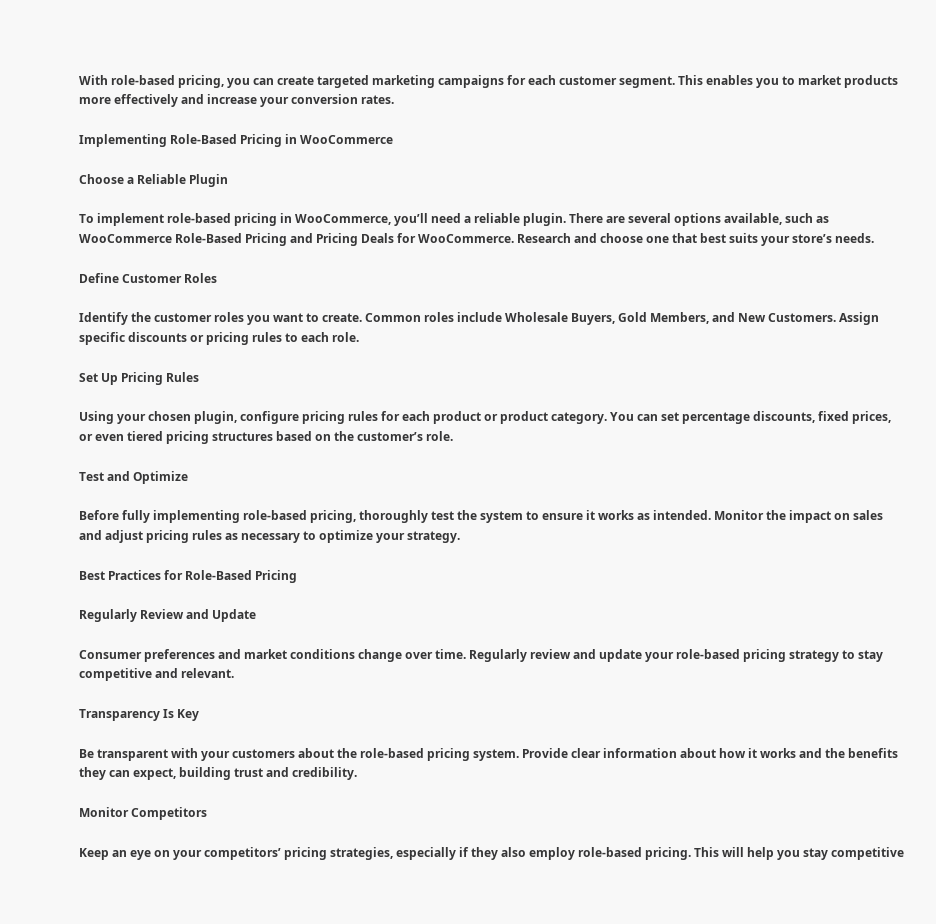With role-based pricing, you can create targeted marketing campaigns for each customer segment. This enables you to market products more effectively and increase your conversion rates.

Implementing Role-Based Pricing in WooCommerce

Choose a Reliable Plugin

To implement role-based pricing in WooCommerce, you’ll need a reliable plugin. There are several options available, such as WooCommerce Role-Based Pricing and Pricing Deals for WooCommerce. Research and choose one that best suits your store’s needs.

Define Customer Roles

Identify the customer roles you want to create. Common roles include Wholesale Buyers, Gold Members, and New Customers. Assign specific discounts or pricing rules to each role.

Set Up Pricing Rules

Using your chosen plugin, configure pricing rules for each product or product category. You can set percentage discounts, fixed prices, or even tiered pricing structures based on the customer’s role.

Test and Optimize

Before fully implementing role-based pricing, thoroughly test the system to ensure it works as intended. Monitor the impact on sales and adjust pricing rules as necessary to optimize your strategy.

Best Practices for Role-Based Pricing

Regularly Review and Update

Consumer preferences and market conditions change over time. Regularly review and update your role-based pricing strategy to stay competitive and relevant.

Transparency Is Key

Be transparent with your customers about the role-based pricing system. Provide clear information about how it works and the benefits they can expect, building trust and credibility.

Monitor Competitors

Keep an eye on your competitors’ pricing strategies, especially if they also employ role-based pricing. This will help you stay competitive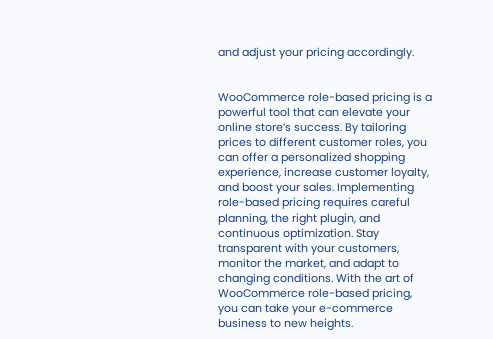and adjust your pricing accordingly.


WooCommerce role-based pricing is a powerful tool that can elevate your online store’s success. By tailoring prices to different customer roles, you can offer a personalized shopping experience, increase customer loyalty, and boost your sales. Implementing role-based pricing requires careful planning, the right plugin, and continuous optimization. Stay transparent with your customers, monitor the market, and adapt to changing conditions. With the art of WooCommerce role-based pricing, you can take your e-commerce business to new heights.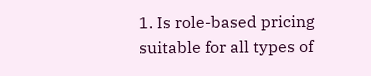1. Is role-based pricing suitable for all types of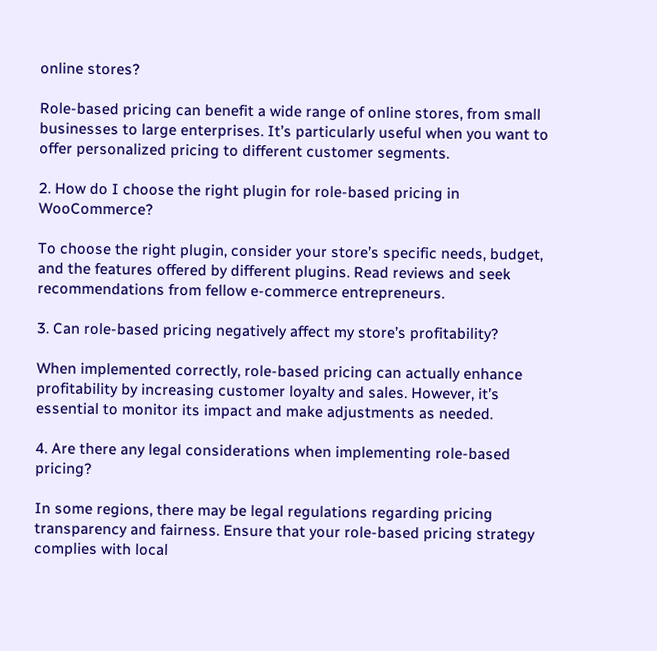online stores?

Role-based pricing can benefit a wide range of online stores, from small businesses to large enterprises. It’s particularly useful when you want to offer personalized pricing to different customer segments.

2. How do I choose the right plugin for role-based pricing in WooCommerce?

To choose the right plugin, consider your store’s specific needs, budget, and the features offered by different plugins. Read reviews and seek recommendations from fellow e-commerce entrepreneurs.

3. Can role-based pricing negatively affect my store’s profitability?

When implemented correctly, role-based pricing can actually enhance profitability by increasing customer loyalty and sales. However, it’s essential to monitor its impact and make adjustments as needed.

4. Are there any legal considerations when implementing role-based pricing?

In some regions, there may be legal regulations regarding pricing transparency and fairness. Ensure that your role-based pricing strategy complies with local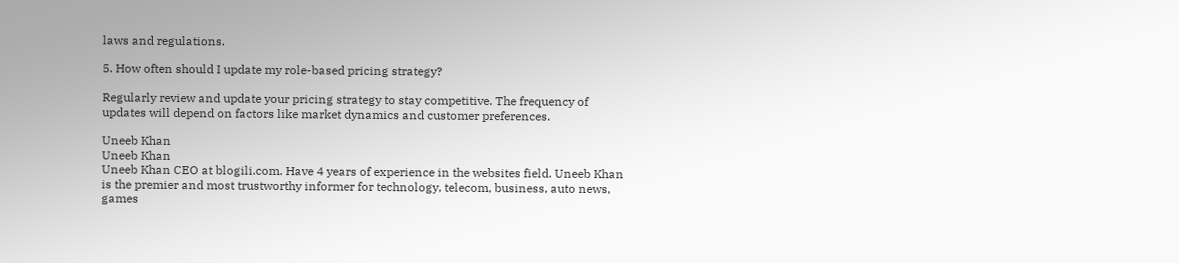laws and regulations.

5. How often should I update my role-based pricing strategy?

Regularly review and update your pricing strategy to stay competitive. The frequency of updates will depend on factors like market dynamics and customer preferences.

Uneeb Khan
Uneeb Khan
Uneeb Khan CEO at blogili.com. Have 4 years of experience in the websites field. Uneeb Khan is the premier and most trustworthy informer for technology, telecom, business, auto news, games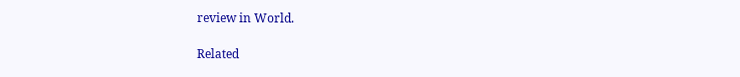review in World.

Related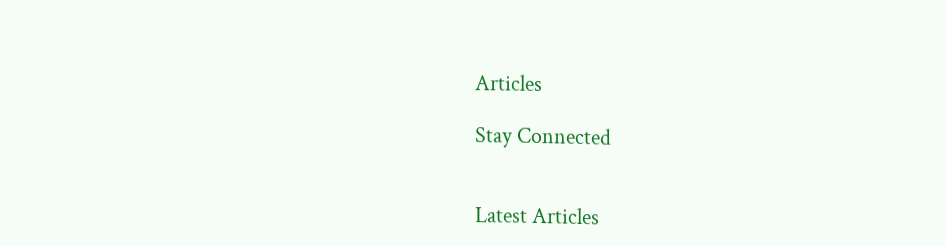Articles

Stay Connected


Latest Articles